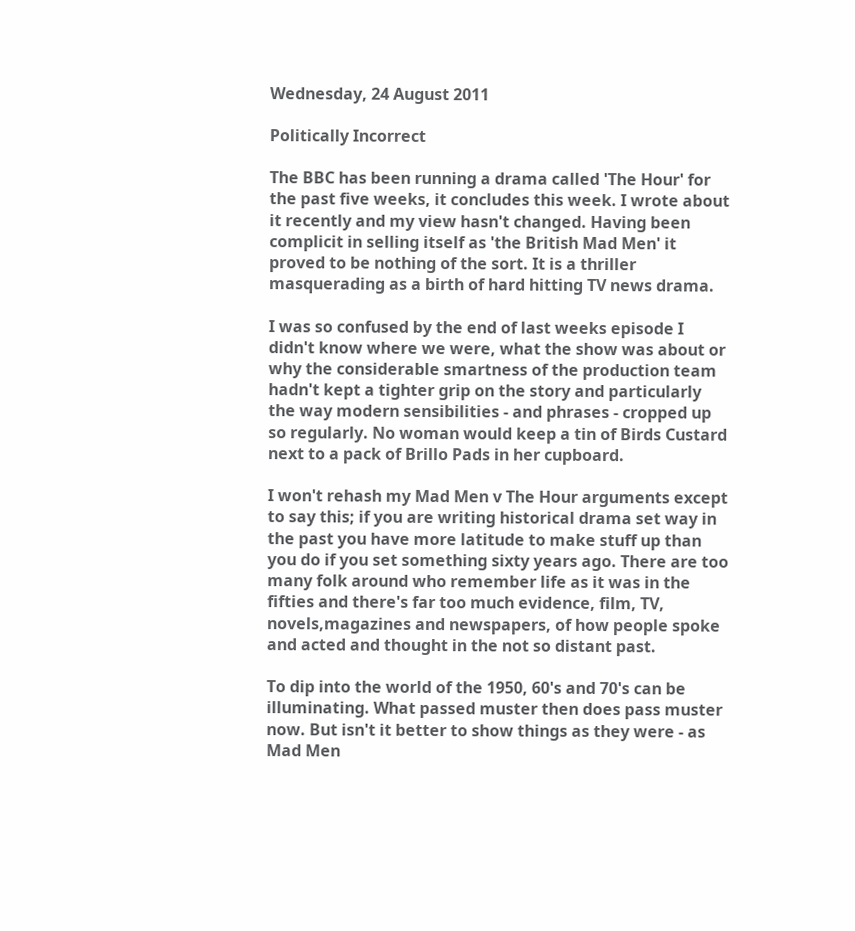Wednesday, 24 August 2011

Politically Incorrect

The BBC has been running a drama called 'The Hour' for the past five weeks, it concludes this week. I wrote about it recently and my view hasn't changed. Having been complicit in selling itself as 'the British Mad Men' it proved to be nothing of the sort. It is a thriller masquerading as a birth of hard hitting TV news drama.

I was so confused by the end of last weeks episode I didn't know where we were, what the show was about or why the considerable smartness of the production team hadn't kept a tighter grip on the story and particularly the way modern sensibilities - and phrases - cropped up so regularly. No woman would keep a tin of Birds Custard next to a pack of Brillo Pads in her cupboard.

I won't rehash my Mad Men v The Hour arguments except to say this; if you are writing historical drama set way in the past you have more latitude to make stuff up than you do if you set something sixty years ago. There are too many folk around who remember life as it was in the fifties and there's far too much evidence, film, TV, novels,magazines and newspapers, of how people spoke and acted and thought in the not so distant past.

To dip into the world of the 1950, 60's and 70's can be illuminating. What passed muster then does pass muster now. But isn't it better to show things as they were - as Mad Men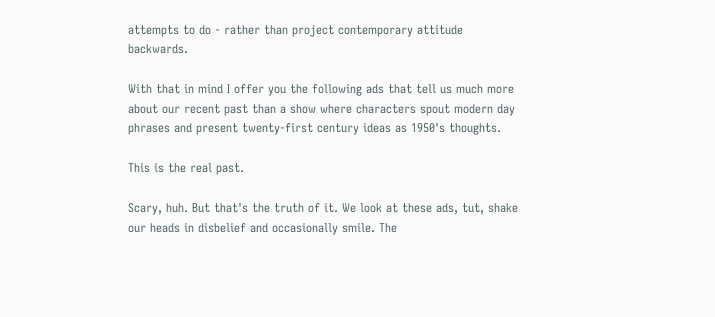attempts to do - rather than project contemporary attitude backwards.

With that in mind I offer you the following ads that tell us much more about our recent past than a show where characters spout modern day phrases and present twenty-first century ideas as 1950's thoughts.

This is the real past.

Scary, huh. But that's the truth of it. We look at these ads, tut, shake our heads in disbelief and occasionally smile. The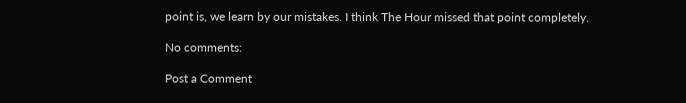point is, we learn by our mistakes. I think The Hour missed that point completely.

No comments:

Post a Comment